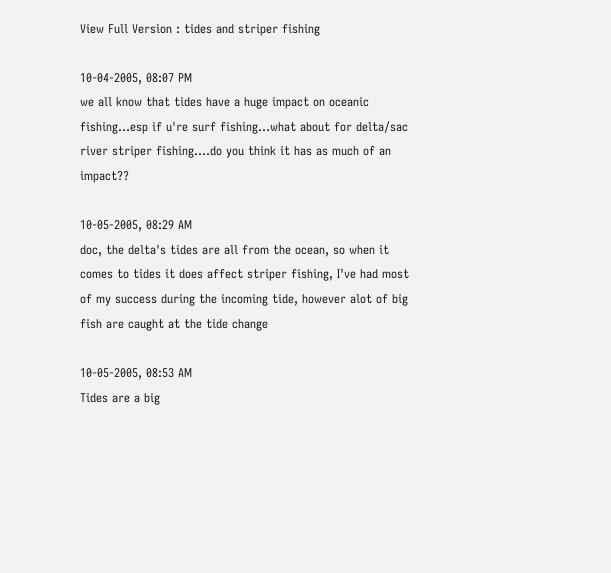View Full Version : tides and striper fishing

10-04-2005, 08:07 PM
we all know that tides have a huge impact on oceanic fishing...esp if u're surf fishing...what about for delta/sac river striper fishing....do you think it has as much of an impact??

10-05-2005, 08:29 AM
doc, the delta's tides are all from the ocean, so when it comes to tides it does affect striper fishing, I've had most of my success during the incoming tide, however alot of big fish are caught at the tide change

10-05-2005, 08:53 AM
Tides are a big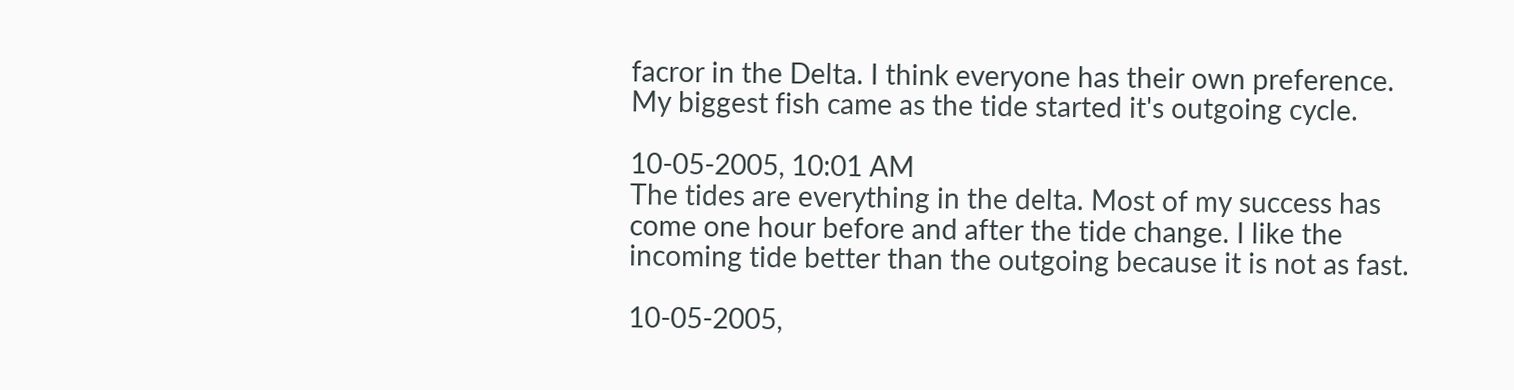facror in the Delta. I think everyone has their own preference. My biggest fish came as the tide started it's outgoing cycle.

10-05-2005, 10:01 AM
The tides are everything in the delta. Most of my success has come one hour before and after the tide change. I like the incoming tide better than the outgoing because it is not as fast.

10-05-2005,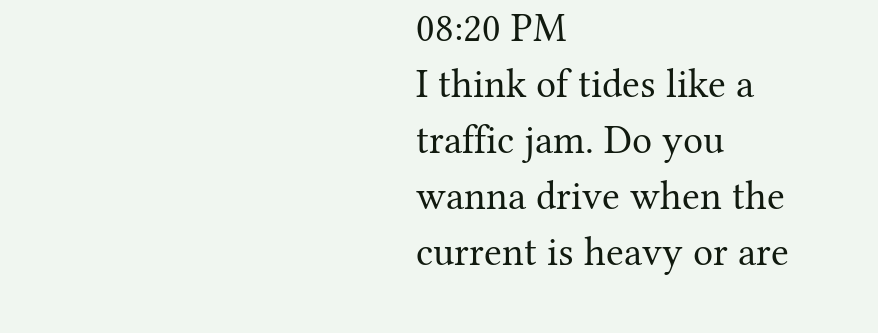08:20 PM
I think of tides like a traffic jam. Do you wanna drive when the current is heavy or are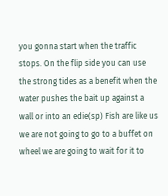you gonna start when the traffic stops. On the flip side you can use the strong tides as a benefit when the water pushes the bait up against a wall or into an edie(sp) Fish are like us we are not going to go to a buffet on wheel we are going to wait for it to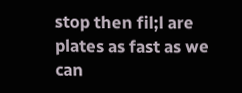stop then fil;l are plates as fast as we can